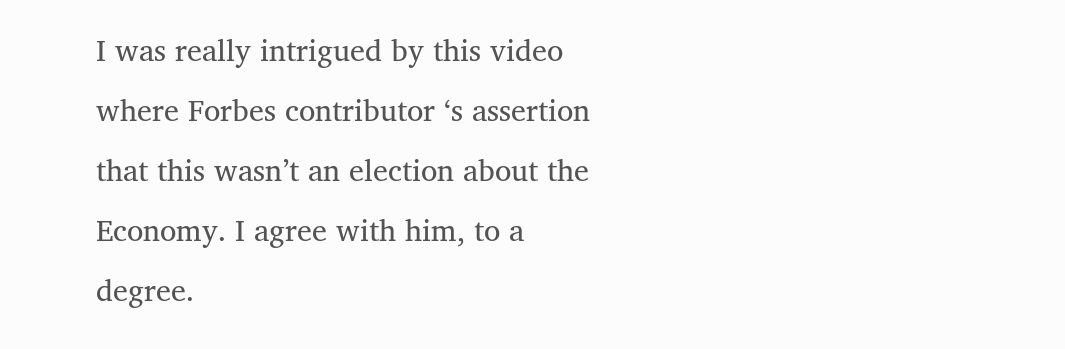I was really intrigued by this video where Forbes contributor ‘s assertion that this wasn’t an election about the Economy. I agree with him, to a degree.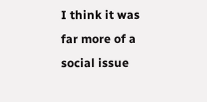I think it was far more of a social issue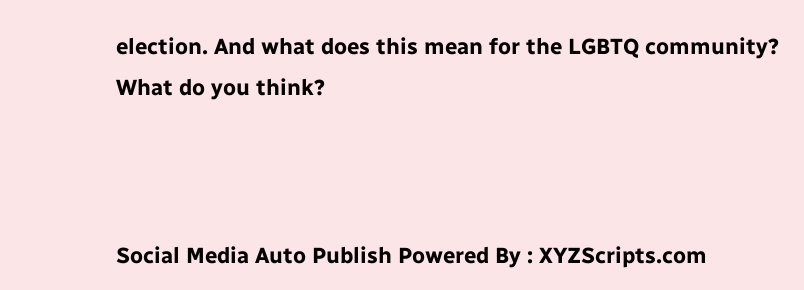election. And what does this mean for the LGBTQ community? What do you think?



Social Media Auto Publish Powered By : XYZScripts.com